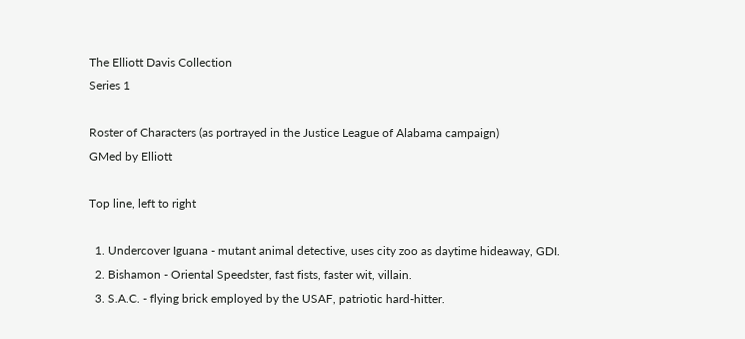The Elliott Davis Collection
Series 1

Roster of Characters (as portrayed in the Justice League of Alabama campaign)
GMed by Elliott

Top line, left to right

  1. Undercover Iguana - mutant animal detective, uses city zoo as daytime hideaway, GDI.
  2. Bishamon - Oriental Speedster, fast fists, faster wit, villain.
  3. S.A.C. - flying brick employed by the USAF, patriotic hard-hitter.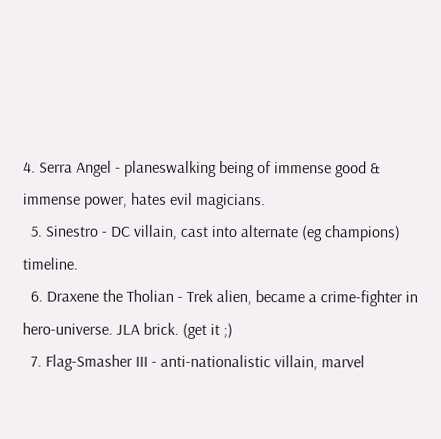4. Serra Angel - planeswalking being of immense good & immense power, hates evil magicians.
  5. Sinestro - DC villain, cast into alternate (eg champions) timeline.
  6. Draxene the Tholian - Trek alien, became a crime-fighter in hero-universe. JLA brick. (get it ;)
  7. Flag-Smasher III - anti-nationalistic villain, marvel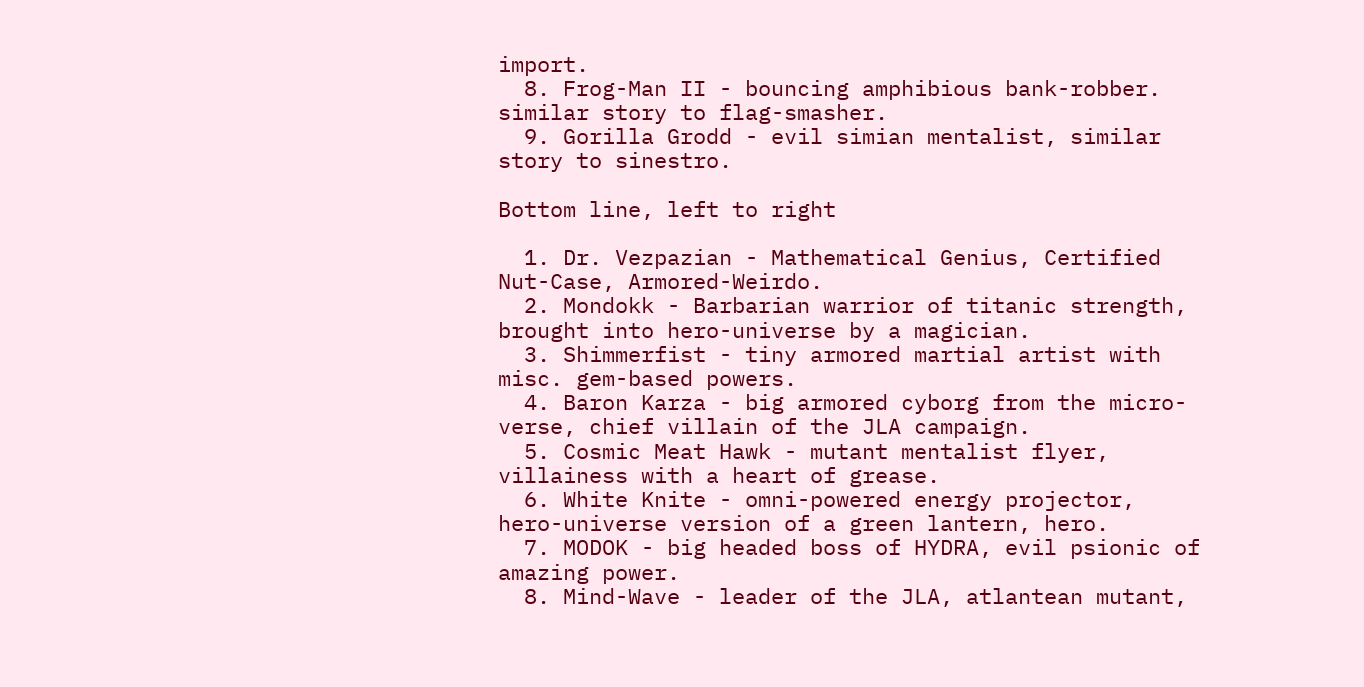import.
  8. Frog-Man II - bouncing amphibious bank-robber. similar story to flag-smasher.
  9. Gorilla Grodd - evil simian mentalist, similar story to sinestro.

Bottom line, left to right

  1. Dr. Vezpazian - Mathematical Genius, Certified Nut-Case, Armored-Weirdo.
  2. Mondokk - Barbarian warrior of titanic strength, brought into hero-universe by a magician.
  3. Shimmerfist - tiny armored martial artist with misc. gem-based powers.
  4. Baron Karza - big armored cyborg from the micro-verse, chief villain of the JLA campaign.
  5. Cosmic Meat Hawk - mutant mentalist flyer, villainess with a heart of grease.
  6. White Knite - omni-powered energy projector, hero-universe version of a green lantern, hero.
  7. MODOK - big headed boss of HYDRA, evil psionic of amazing power.
  8. Mind-Wave - leader of the JLA, atlantean mutant,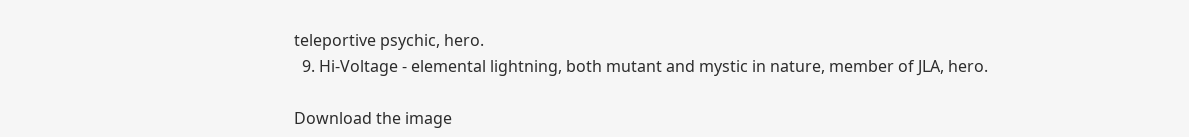teleportive psychic, hero.
  9. Hi-Voltage - elemental lightning, both mutant and mystic in nature, member of JLA, hero.

Download the image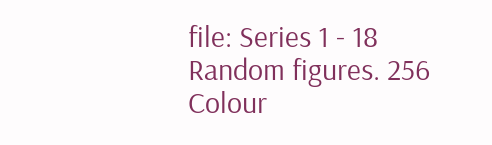file: Series 1 - 18 Random figures. 256 Colour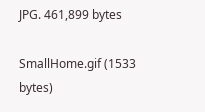JPG. 461,899 bytes

SmallHome.gif (1533 bytes)